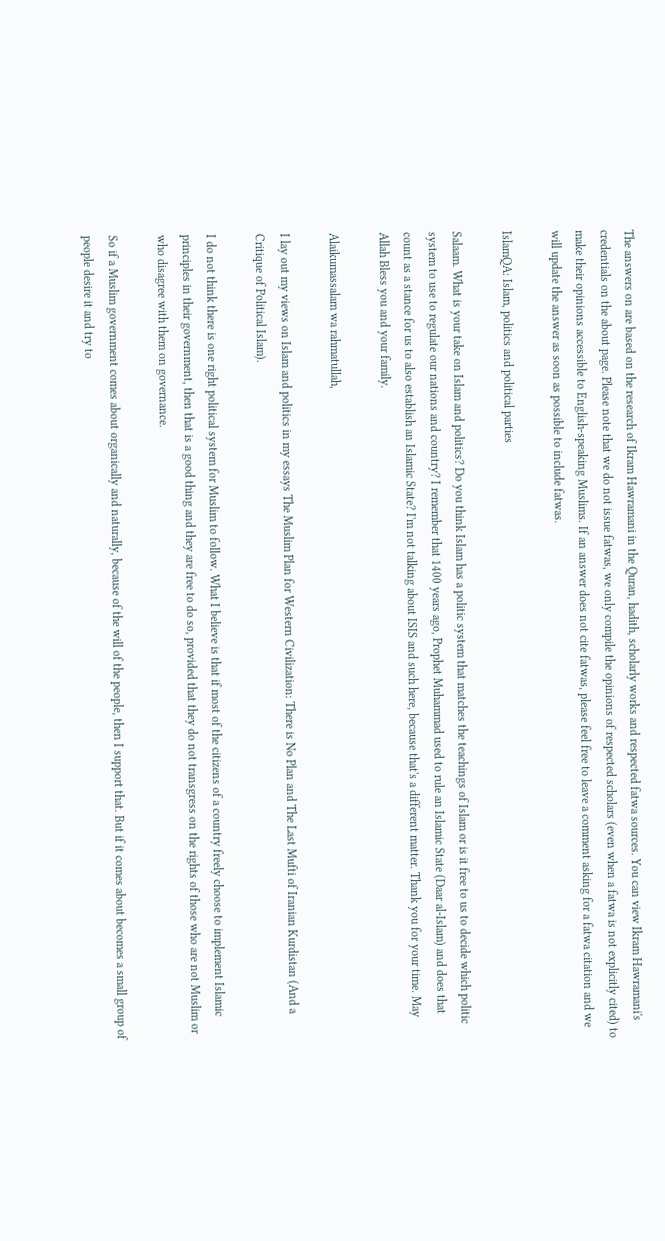The answers on are based on the research of Ikram Hawramani in the Quran, hadith, scholarly works and respected fatwa sources. You can view Ikram Hawramani's credentials on the about page. Please note that we do not issue fatwas, we only compile the opinions of respected scholars (even when a fatwa is not explicitly cited) to make their opinions accessible to English-speaking Muslims. If an answer does not cite fatwas, please feel free to leave a comment asking for a fatwa citation and we will update the answer as soon as possible to include fatwas.

IslamQA: Islam, politics and political parties

Salaam. What is your take on Islam and politics? Do you think Islam has a politic system that matches the teachings of Islam or is it free to us to decide which politic system to use to regulate our nations and country? I remember that 1400 years ago, Prophet Muhammad used to rule an Islamic State (Daar al-Islam) and does that count as a stance for us to also establish an Islamic State? I'm not talking about ISIS and such here, because that's a different matter. Thank you for your time. May Allah Bless you and your family.

Alaikumassalam wa rahmatullah,

I lay out my views on Islam and politics in my essays The Muslim Plan for Western Civilization: There is No Plan and The Last Mufti of Iranian Kurdistan (And a Critique of Political Islam).

I do not think there is one right political system for Muslim to follow. What I believe is that if most of the citizens of a country freely choose to implement Islamic principles in their government, then that is a good thing and they are free to do so, provided that they do not transgress on the rights of those who are not Muslim or who disagree with them on governance.

So if a Muslim government comes about organically and naturally, because of the will of the people, then I support that. But if it comes about becomes a small group of people desire it and try to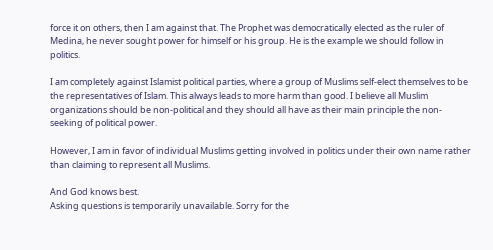force it on others, then I am against that. The Prophet was democratically elected as the ruler of Medina, he never sought power for himself or his group. He is the example we should follow in politics.

I am completely against Islamist political parties, where a group of Muslims self-elect themselves to be the representatives of Islam. This always leads to more harm than good. I believe all Muslim organizations should be non-political and they should all have as their main principle the non-seeking of political power.

However, I am in favor of individual Muslims getting involved in politics under their own name rather than claiming to represent all Muslims.

And God knows best.
Asking questions is temporarily unavailable. Sorry for the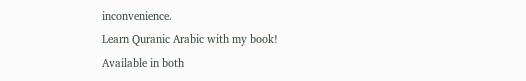inconvenience.
Learn Quranic Arabic with my book!
Available in both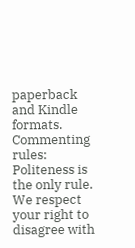paperback and Kindle formats.
Commenting rules: Politeness is the only rule. We respect your right to disagree with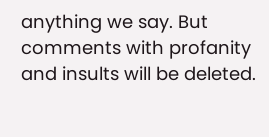anything we say. But comments with profanity and insults will be deleted.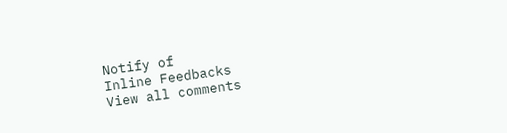Notify of
Inline Feedbacks
View all comments